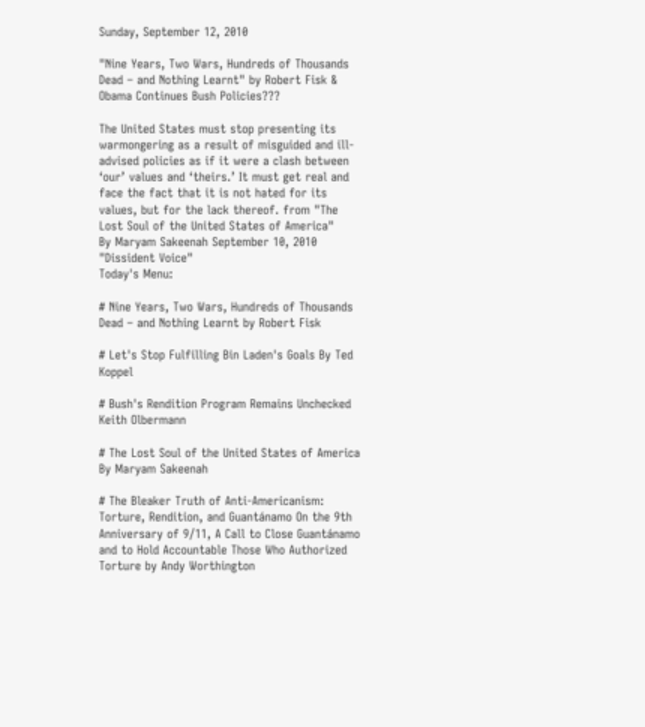Sunday, September 12, 2010

"Nine Years, Two Wars, Hundreds of Thousands Dead – and Nothing Learnt" by Robert Fisk & Obama Continues Bush Policies???

The United States must stop presenting its warmongering as a result of misguided and ill-advised policies as if it were a clash between ‘our’ values and ‘theirs.’ It must get real and face the fact that it is not hated for its values, but for the lack thereof. from "The Lost Soul of the United States of America"
By Maryam Sakeenah September 10, 2010 "Dissident Voice"
Today's Menu:

# Nine Years, Two Wars, Hundreds of Thousands Dead – and Nothing Learnt by Robert Fisk

# Let's Stop Fulfilling Bin Laden's Goals By Ted Koppel

# Bush's Rendition Program Remains Unchecked
Keith Olbermann

# The Lost Soul of the United States of America By Maryam Sakeenah

# The Bleaker Truth of Anti-Americanism: Torture, Rendition, and Guantánamo On the 9th Anniversary of 9/11, A Call to Close Guantánamo and to Hold Accountable Those Who Authorized Torture by Andy Worthington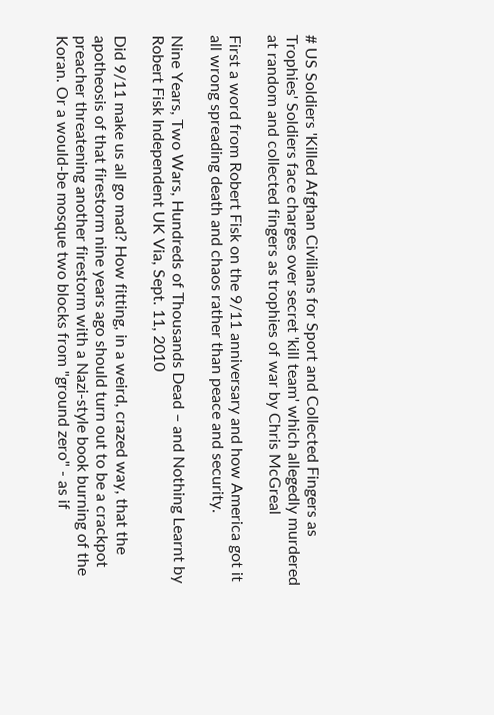# US Soldiers 'Killed Afghan Civilians for Sport and Collected Fingers as Trophies' Soldiers face charges over secret 'kill team' which allegedly murdered at random and collected fingers as trophies of war by Chris McGreal

First a word from Robert Fisk on the 9/11 anniversary and how America got it all wrong spreading death and chaos rather than peace and security.

Nine Years, Two Wars, Hundreds of Thousands Dead – and Nothing Learnt by Robert Fisk Independent UK Via, Sept. 11, 2010

Did 9/11 make us all go mad? How fitting, in a weird, crazed way, that the apotheosis of that firestorm nine years ago should turn out to be a crackpot preacher threatening another firestorm with a Nazi-style book burning of the Koran. Or a would-be mosque two blocks from "ground zero" - as if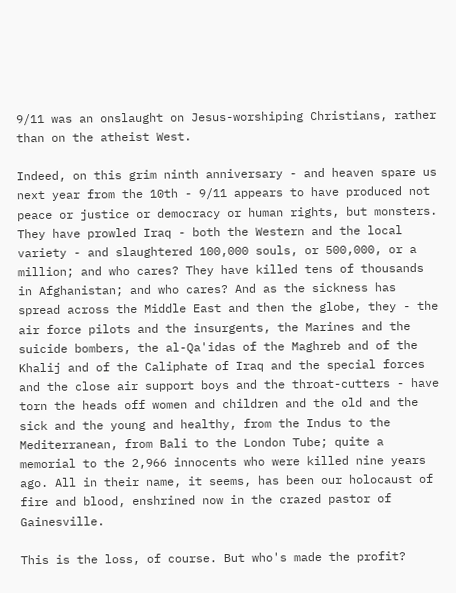9/11 was an onslaught on Jesus-worshiping Christians, rather than on the atheist West.

Indeed, on this grim ninth anniversary - and heaven spare us next year from the 10th - 9/11 appears to have produced not peace or justice or democracy or human rights, but monsters. They have prowled Iraq - both the Western and the local variety - and slaughtered 100,000 souls, or 500,000, or a million; and who cares? They have killed tens of thousands in Afghanistan; and who cares? And as the sickness has spread across the Middle East and then the globe, they - the air force pilots and the insurgents, the Marines and the suicide bombers, the al-Qa'idas of the Maghreb and of the Khalij and of the Caliphate of Iraq and the special forces and the close air support boys and the throat-cutters - have torn the heads off women and children and the old and the sick and the young and healthy, from the Indus to the Mediterranean, from Bali to the London Tube; quite a memorial to the 2,966 innocents who were killed nine years ago. All in their name, it seems, has been our holocaust of fire and blood, enshrined now in the crazed pastor of Gainesville.

This is the loss, of course. But who's made the profit?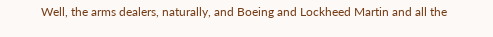Well, the arms dealers, naturally, and Boeing and Lockheed Martin and all the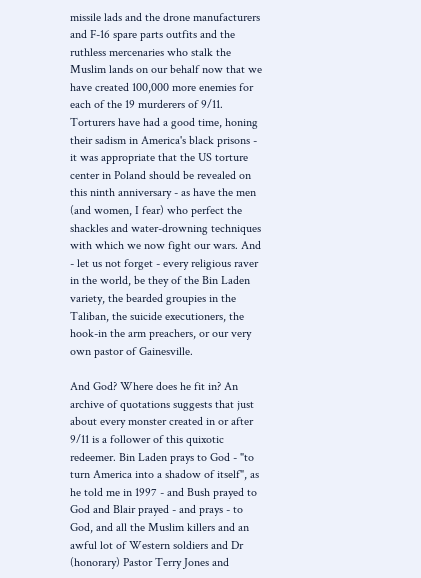missile lads and the drone manufacturers and F-16 spare parts outfits and the ruthless mercenaries who stalk the Muslim lands on our behalf now that we have created 100,000 more enemies for each of the 19 murderers of 9/11. Torturers have had a good time, honing their sadism in America's black prisons - it was appropriate that the US torture center in Poland should be revealed on this ninth anniversary - as have the men (and women, I fear) who perfect the shackles and water-drowning techniques with which we now fight our wars. And - let us not forget - every religious raver in the world, be they of the Bin Laden variety, the bearded groupies in the Taliban, the suicide executioners, the hook-in the arm preachers, or our very own pastor of Gainesville.

And God? Where does he fit in? An archive of quotations suggests that just about every monster created in or after 9/11 is a follower of this quixotic redeemer. Bin Laden prays to God - "to turn America into a shadow of itself", as he told me in 1997 - and Bush prayed to God and Blair prayed - and prays - to God, and all the Muslim killers and an awful lot of Western soldiers and Dr (honorary) Pastor Terry Jones and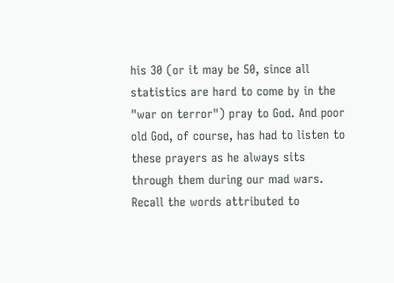his 30 (or it may be 50, since all statistics are hard to come by in the "war on terror") pray to God. And poor old God, of course, has had to listen to these prayers as he always sits through them during our mad wars. Recall the words attributed to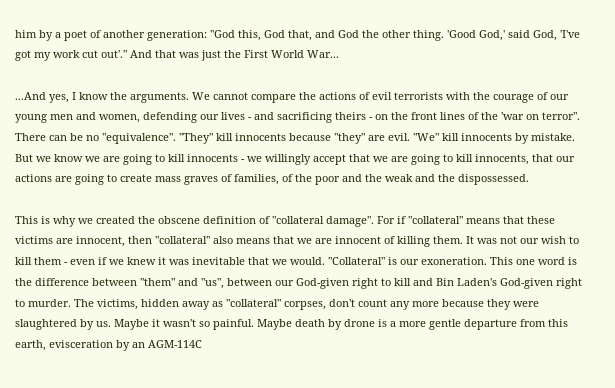him by a poet of another generation: "God this, God that, and God the other thing. 'Good God,' said God, 'I've got my work cut out'." And that was just the First World War...

...And yes, I know the arguments. We cannot compare the actions of evil terrorists with the courage of our young men and women, defending our lives - and sacrificing theirs - on the front lines of the 'war on terror". There can be no "equivalence". "They" kill innocents because "they" are evil. "We" kill innocents by mistake. But we know we are going to kill innocents - we willingly accept that we are going to kill innocents, that our actions are going to create mass graves of families, of the poor and the weak and the dispossessed.

This is why we created the obscene definition of "collateral damage". For if "collateral" means that these victims are innocent, then "collateral" also means that we are innocent of killing them. It was not our wish to kill them - even if we knew it was inevitable that we would. "Collateral" is our exoneration. This one word is the difference between "them" and "us", between our God-given right to kill and Bin Laden's God-given right to murder. The victims, hidden away as "collateral" corpses, don't count any more because they were slaughtered by us. Maybe it wasn't so painful. Maybe death by drone is a more gentle departure from this earth, evisceration by an AGM-114C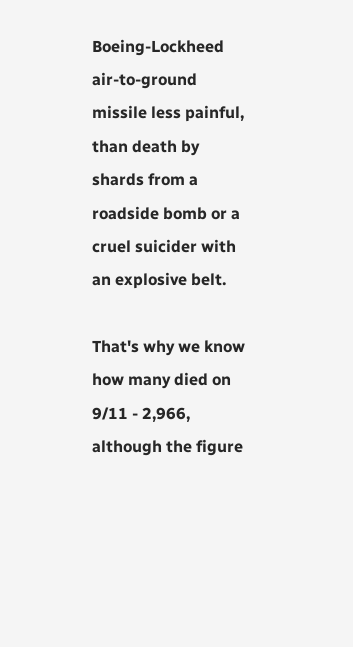Boeing-Lockheed air-to-ground missile less painful, than death by shards from a roadside bomb or a cruel suicider with an explosive belt.

That's why we know how many died on 9/11 - 2,966, although the figure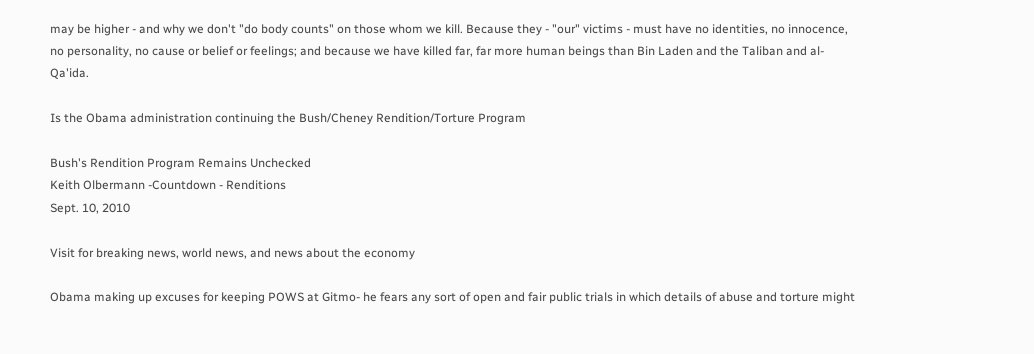may be higher - and why we don't "do body counts" on those whom we kill. Because they - "our" victims - must have no identities, no innocence, no personality, no cause or belief or feelings; and because we have killed far, far more human beings than Bin Laden and the Taliban and al-Qa'ida.

Is the Obama administration continuing the Bush/Cheney Rendition/Torture Program

Bush's Rendition Program Remains Unchecked
Keith Olbermann -Countdown - Renditions
Sept. 10, 2010

Visit for breaking news, world news, and news about the economy

Obama making up excuses for keeping POWS at Gitmo- he fears any sort of open and fair public trials in which details of abuse and torture might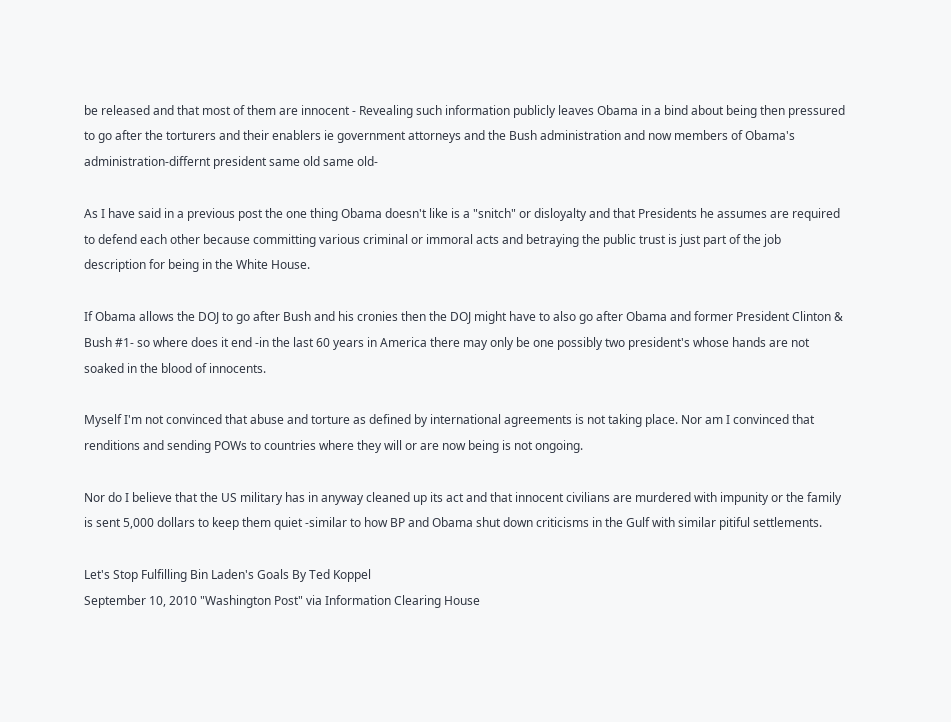be released and that most of them are innocent - Revealing such information publicly leaves Obama in a bind about being then pressured to go after the torturers and their enablers ie government attorneys and the Bush administration and now members of Obama's administration-differnt president same old same old-

As I have said in a previous post the one thing Obama doesn't like is a "snitch" or disloyalty and that Presidents he assumes are required to defend each other because committing various criminal or immoral acts and betraying the public trust is just part of the job description for being in the White House.

If Obama allows the DOJ to go after Bush and his cronies then the DOJ might have to also go after Obama and former President Clinton & Bush #1- so where does it end -in the last 60 years in America there may only be one possibly two president's whose hands are not soaked in the blood of innocents.

Myself I'm not convinced that abuse and torture as defined by international agreements is not taking place. Nor am I convinced that renditions and sending POWs to countries where they will or are now being is not ongoing.

Nor do I believe that the US military has in anyway cleaned up its act and that innocent civilians are murdered with impunity or the family is sent 5,000 dollars to keep them quiet -similar to how BP and Obama shut down criticisms in the Gulf with similar pitiful settlements.

Let's Stop Fulfilling Bin Laden's Goals By Ted Koppel
September 10, 2010 "Washington Post" via Information Clearing House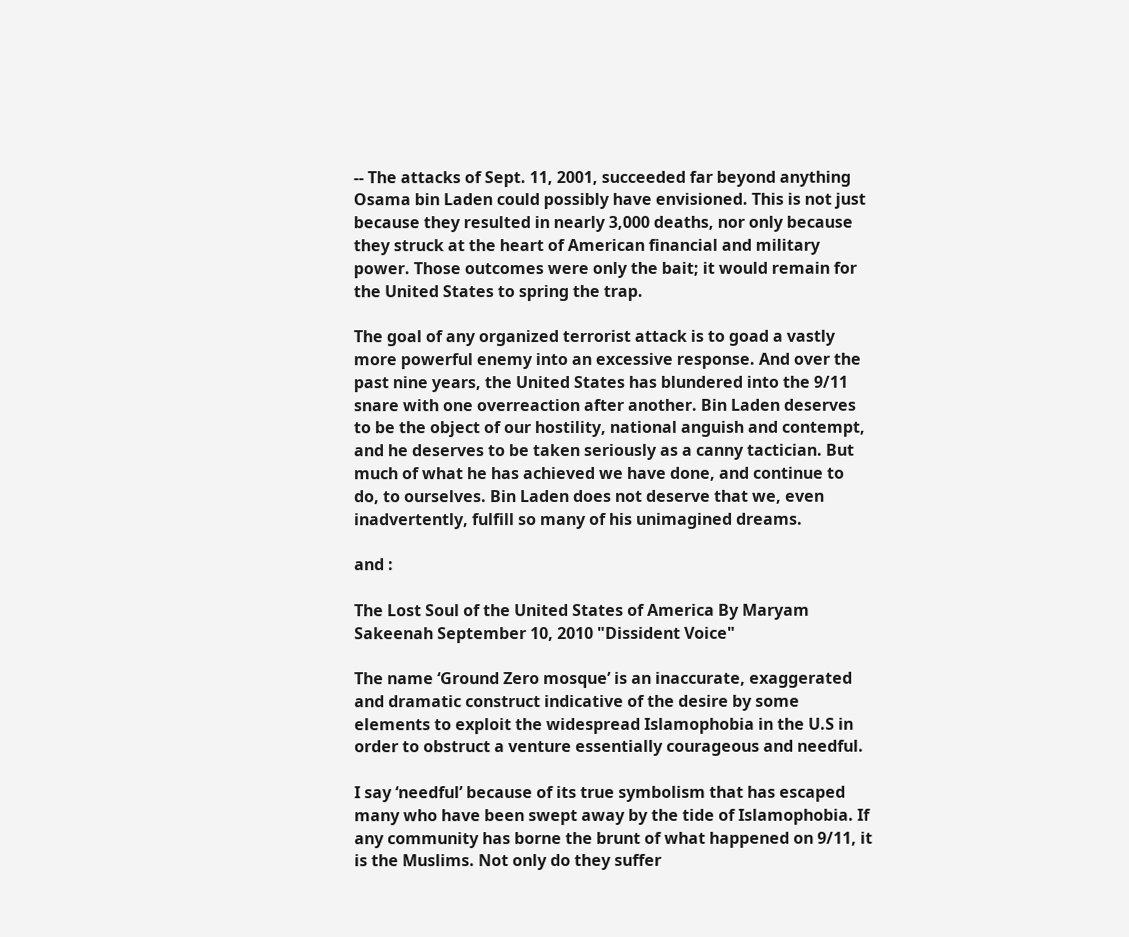-- The attacks of Sept. 11, 2001, succeeded far beyond anything Osama bin Laden could possibly have envisioned. This is not just because they resulted in nearly 3,000 deaths, nor only because they struck at the heart of American financial and military power. Those outcomes were only the bait; it would remain for the United States to spring the trap.

The goal of any organized terrorist attack is to goad a vastly more powerful enemy into an excessive response. And over the past nine years, the United States has blundered into the 9/11 snare with one overreaction after another. Bin Laden deserves to be the object of our hostility, national anguish and contempt, and he deserves to be taken seriously as a canny tactician. But much of what he has achieved we have done, and continue to do, to ourselves. Bin Laden does not deserve that we, even inadvertently, fulfill so many of his unimagined dreams.

and :

The Lost Soul of the United States of America By Maryam Sakeenah September 10, 2010 "Dissident Voice"

The name ‘Ground Zero mosque’ is an inaccurate, exaggerated and dramatic construct indicative of the desire by some elements to exploit the widespread Islamophobia in the U.S in order to obstruct a venture essentially courageous and needful.

I say ‘needful’ because of its true symbolism that has escaped many who have been swept away by the tide of Islamophobia. If any community has borne the brunt of what happened on 9/11, it is the Muslims. Not only do they suffer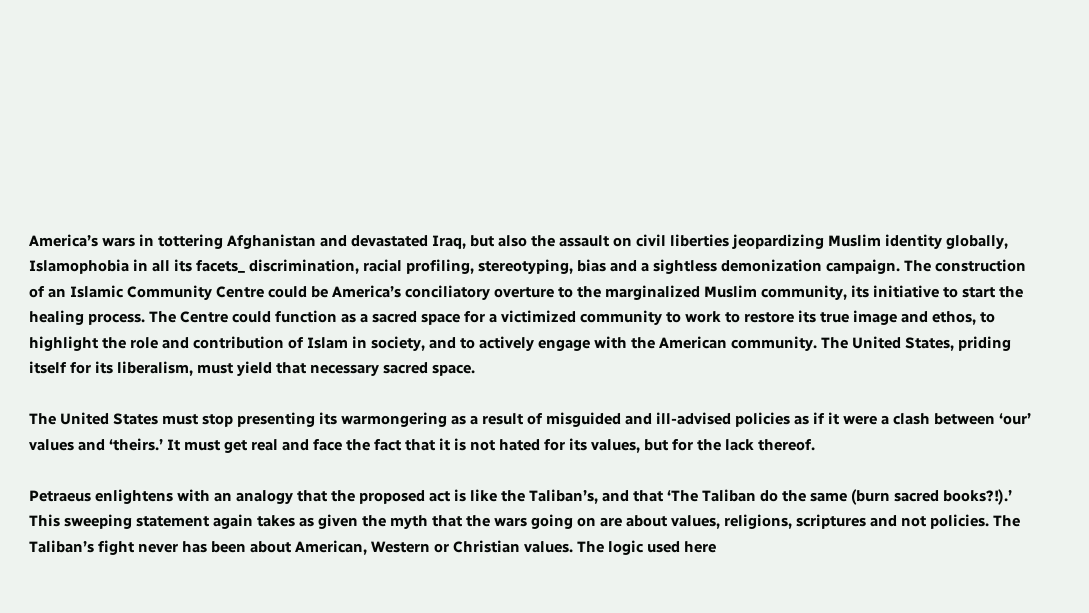America’s wars in tottering Afghanistan and devastated Iraq, but also the assault on civil liberties jeopardizing Muslim identity globally, Islamophobia in all its facets_ discrimination, racial profiling, stereotyping, bias and a sightless demonization campaign. The construction of an Islamic Community Centre could be America’s conciliatory overture to the marginalized Muslim community, its initiative to start the healing process. The Centre could function as a sacred space for a victimized community to work to restore its true image and ethos, to highlight the role and contribution of Islam in society, and to actively engage with the American community. The United States, priding itself for its liberalism, must yield that necessary sacred space.

The United States must stop presenting its warmongering as a result of misguided and ill-advised policies as if it were a clash between ‘our’ values and ‘theirs.’ It must get real and face the fact that it is not hated for its values, but for the lack thereof.

Petraeus enlightens with an analogy that the proposed act is like the Taliban’s, and that ‘The Taliban do the same (burn sacred books?!).’ This sweeping statement again takes as given the myth that the wars going on are about values, religions, scriptures and not policies. The Taliban’s fight never has been about American, Western or Christian values. The logic used here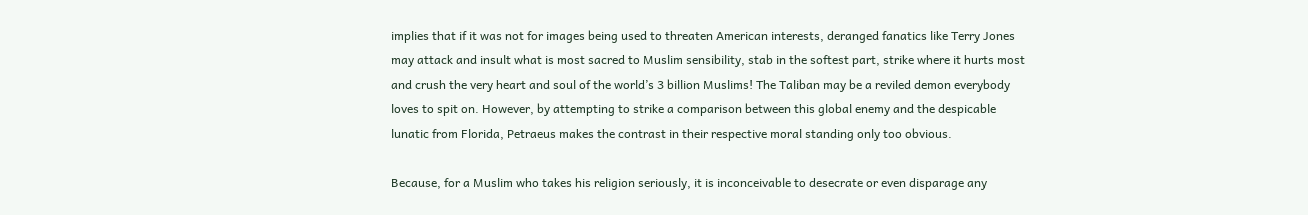implies that if it was not for images being used to threaten American interests, deranged fanatics like Terry Jones may attack and insult what is most sacred to Muslim sensibility, stab in the softest part, strike where it hurts most and crush the very heart and soul of the world’s 3 billion Muslims! The Taliban may be a reviled demon everybody loves to spit on. However, by attempting to strike a comparison between this global enemy and the despicable lunatic from Florida, Petraeus makes the contrast in their respective moral standing only too obvious.

Because, for a Muslim who takes his religion seriously, it is inconceivable to desecrate or even disparage any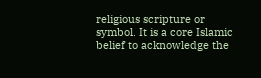religious scripture or symbol. It is a core Islamic belief to acknowledge the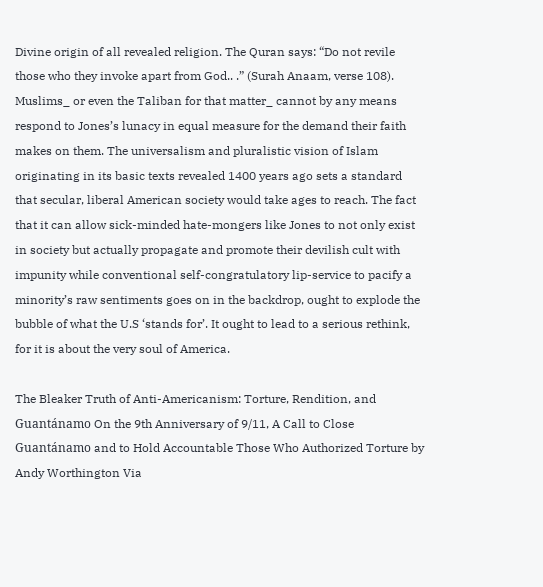Divine origin of all revealed religion. The Quran says: “Do not revile those who they invoke apart from God.. .” (Surah Anaam, verse 108). Muslims_ or even the Taliban for that matter_ cannot by any means respond to Jones’s lunacy in equal measure for the demand their faith makes on them. The universalism and pluralistic vision of Islam originating in its basic texts revealed 1400 years ago sets a standard that secular, liberal American society would take ages to reach. The fact that it can allow sick-minded hate-mongers like Jones to not only exist in society but actually propagate and promote their devilish cult with impunity while conventional self-congratulatory lip-service to pacify a minority’s raw sentiments goes on in the backdrop, ought to explode the bubble of what the U.S ‘stands for’. It ought to lead to a serious rethink, for it is about the very soul of America.

The Bleaker Truth of Anti-Americanism: Torture, Rendition, and Guantánamo On the 9th Anniversary of 9/11, A Call to Close Guantánamo and to Hold Accountable Those Who Authorized Torture by Andy Worthington Via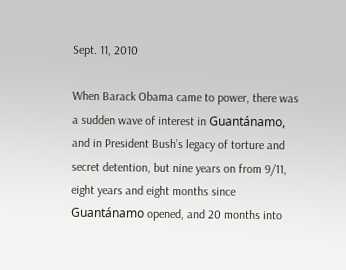Sept. 11, 2010

When Barack Obama came to power, there was a sudden wave of interest in Guantánamo, and in President Bush’s legacy of torture and secret detention, but nine years on from 9/11, eight years and eight months since Guantánamo opened, and 20 months into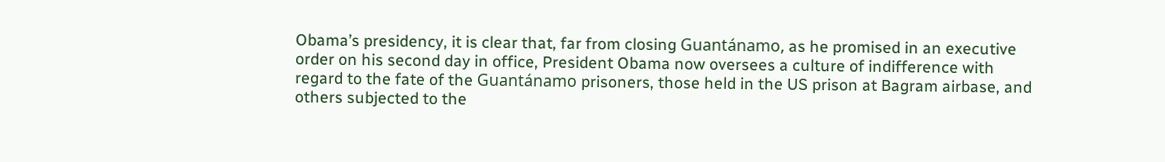Obama’s presidency, it is clear that, far from closing Guantánamo, as he promised in an executive order on his second day in office, President Obama now oversees a culture of indifference with regard to the fate of the Guantánamo prisoners, those held in the US prison at Bagram airbase, and others subjected to the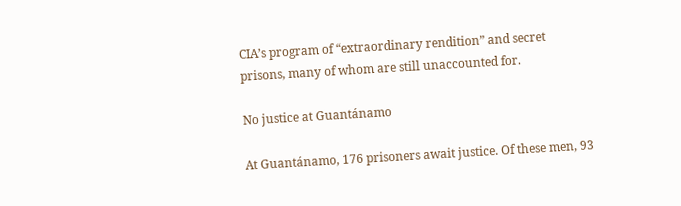CIA’s program of “extraordinary rendition” and secret prisons, many of whom are still unaccounted for.

No justice at Guantánamo

At Guantánamo, 176 prisoners await justice. Of these men, 93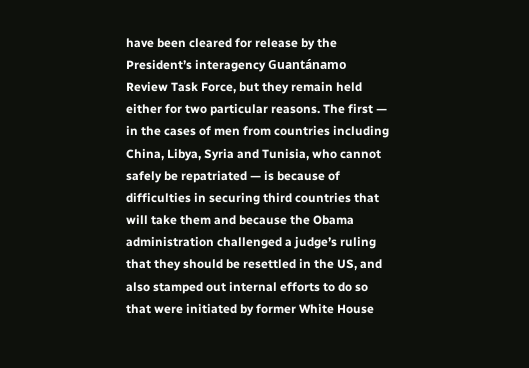have been cleared for release by the President’s interagency Guantánamo Review Task Force, but they remain held either for two particular reasons. The first — in the cases of men from countries including China, Libya, Syria and Tunisia, who cannot safely be repatriated — is because of difficulties in securing third countries that will take them and because the Obama administration challenged a judge’s ruling that they should be resettled in the US, and also stamped out internal efforts to do so that were initiated by former White House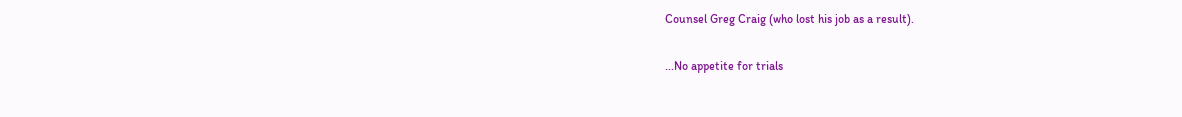Counsel Greg Craig (who lost his job as a result).

...No appetite for trials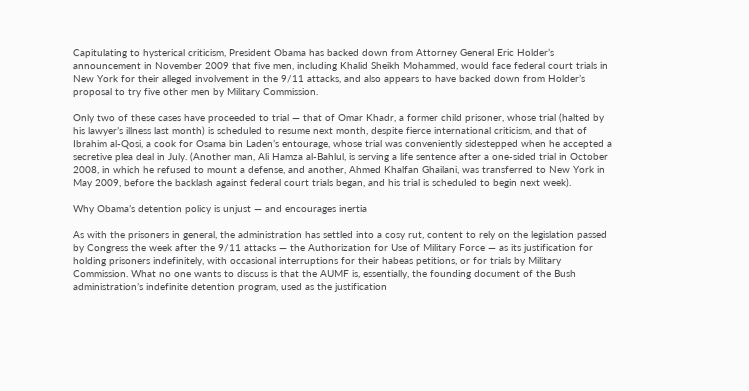Capitulating to hysterical criticism, President Obama has backed down from Attorney General Eric Holder’s announcement in November 2009 that five men, including Khalid Sheikh Mohammed, would face federal court trials in New York for their alleged involvement in the 9/11 attacks, and also appears to have backed down from Holder’s proposal to try five other men by Military Commission.

Only two of these cases have proceeded to trial — that of Omar Khadr, a former child prisoner, whose trial (halted by his lawyer’s illness last month) is scheduled to resume next month, despite fierce international criticism, and that of Ibrahim al-Qosi, a cook for Osama bin Laden’s entourage, whose trial was conveniently sidestepped when he accepted a secretive plea deal in July. (Another man, Ali Hamza al-Bahlul, is serving a life sentence after a one-sided trial in October 2008, in which he refused to mount a defense, and another, Ahmed Khalfan Ghailani, was transferred to New York in May 2009, before the backlash against federal court trials began, and his trial is scheduled to begin next week).

Why Obama’s detention policy is unjust — and encourages inertia

As with the prisoners in general, the administration has settled into a cosy rut, content to rely on the legislation passed by Congress the week after the 9/11 attacks — the Authorization for Use of Military Force — as its justification for holding prisoners indefinitely, with occasional interruptions for their habeas petitions, or for trials by Military Commission. What no one wants to discuss is that the AUMF is, essentially, the founding document of the Bush administration’s indefinite detention program, used as the justification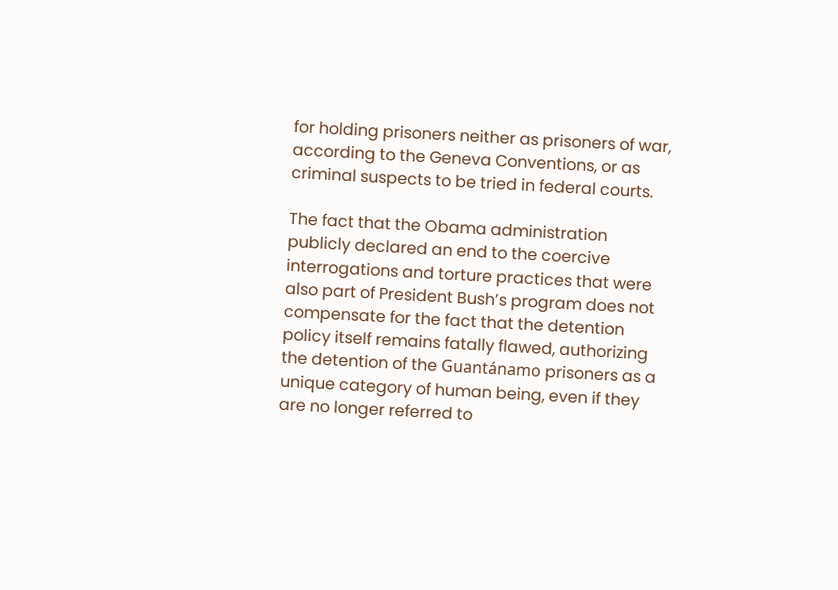for holding prisoners neither as prisoners of war, according to the Geneva Conventions, or as criminal suspects to be tried in federal courts.

The fact that the Obama administration publicly declared an end to the coercive interrogations and torture practices that were also part of President Bush’s program does not compensate for the fact that the detention policy itself remains fatally flawed, authorizing the detention of the Guantánamo prisoners as a unique category of human being, even if they are no longer referred to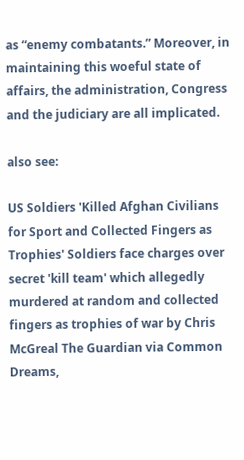as “enemy combatants.” Moreover, in maintaining this woeful state of affairs, the administration, Congress and the judiciary are all implicated.

also see:

US Soldiers 'Killed Afghan Civilians for Sport and Collected Fingers as Trophies' Soldiers face charges over secret 'kill team' which allegedly murdered at random and collected fingers as trophies of war by Chris McGreal The Guardian via Common Dreams,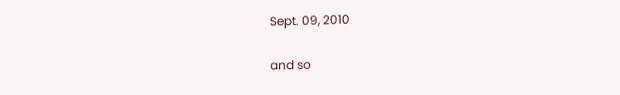Sept. 09, 2010

and so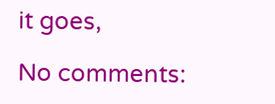it goes,

No comments: